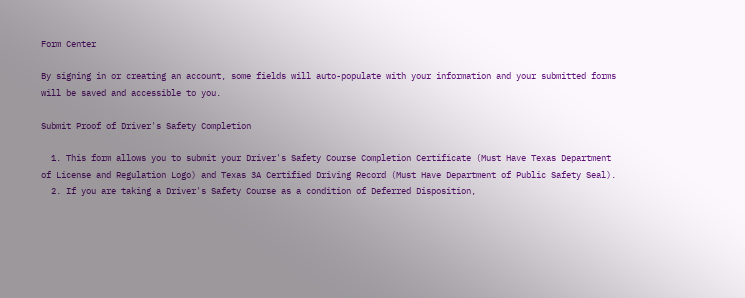Form Center

By signing in or creating an account, some fields will auto-populate with your information and your submitted forms will be saved and accessible to you.

Submit Proof of Driver's Safety Completion

  1. This form allows you to submit your Driver's Safety Course Completion Certificate (Must Have Texas Department of License and Regulation Logo) and Texas 3A Certified Driving Record (Must Have Department of Public Safety Seal).
  2. If you are taking a Driver's Safety Course as a condition of Deferred Disposition,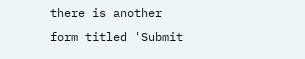there is another form titled 'Submit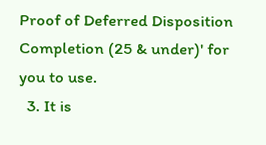Proof of Deferred Disposition Completion (25 & under)' for you to use.
  3. It is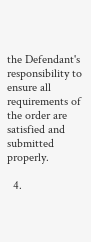the Defendant's responsibility to ensure all requirements of the order are satisfied and submitted properly.

  4.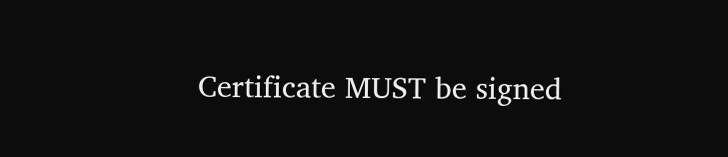Certificate MUST be signed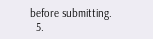before submitting.
  5.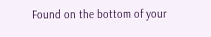Found on the bottom of your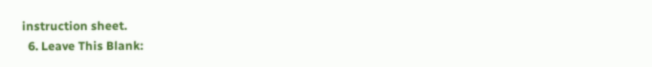instruction sheet.
  6. Leave This Blank: